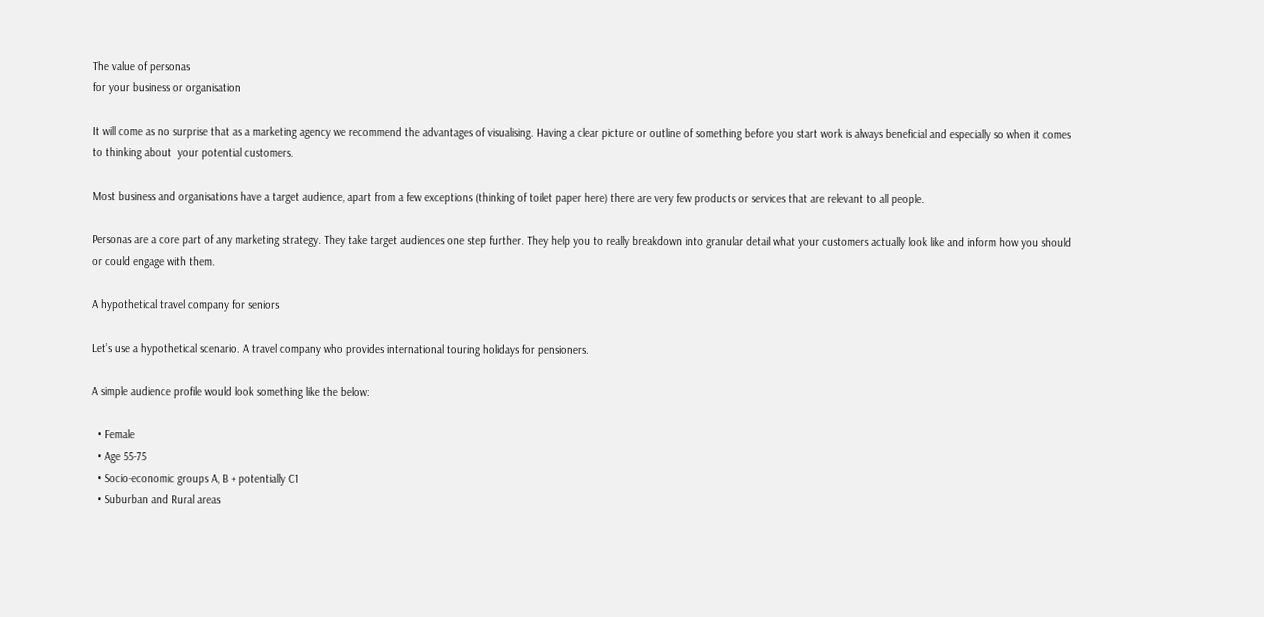The value of personas
for your business or organisation

It will come as no surprise that as a marketing agency we recommend the advantages of visualising. Having a clear picture or outline of something before you start work is always beneficial and especially so when it comes to thinking about  your potential customers.

Most business and organisations have a target audience, apart from a few exceptions (thinking of toilet paper here) there are very few products or services that are relevant to all people.

Personas are a core part of any marketing strategy. They take target audiences one step further. They help you to really breakdown into granular detail what your customers actually look like and inform how you should or could engage with them.

A hypothetical travel company for seniors

Let’s use a hypothetical scenario. A travel company who provides international touring holidays for pensioners.

A simple audience profile would look something like the below:

  • Female
  • Age 55-75
  • Socio-economic groups A, B + potentially C1
  • Suburban and Rural areas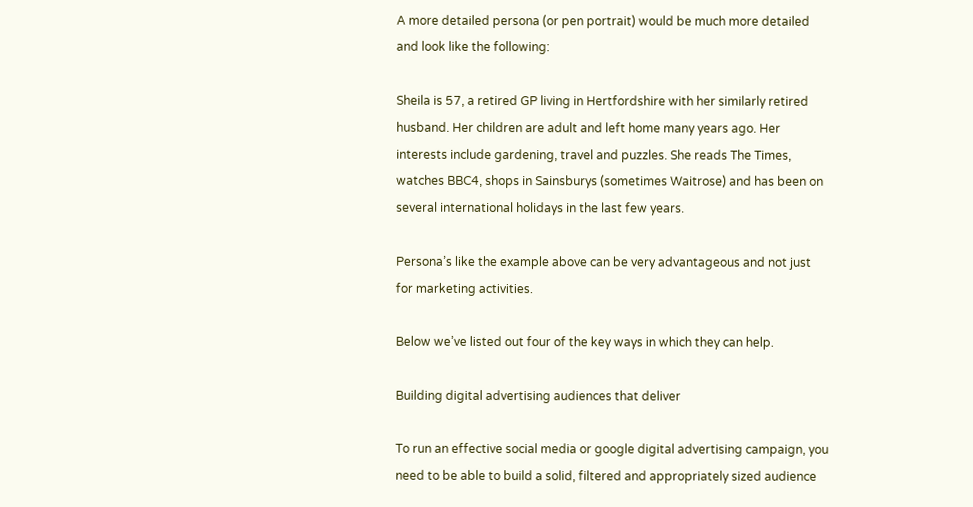A more detailed persona (or pen portrait) would be much more detailed and look like the following:

Sheila is 57, a retired GP living in Hertfordshire with her similarly retired husband. Her children are adult and left home many years ago. Her interests include gardening, travel and puzzles. She reads The Times, watches BBC4, shops in Sainsburys (sometimes Waitrose) and has been on several international holidays in the last few years.

Persona’s like the example above can be very advantageous and not just for marketing activities.

Below we’ve listed out four of the key ways in which they can help.

Building digital advertising audiences that deliver

To run an effective social media or google digital advertising campaign, you need to be able to build a solid, filtered and appropriately sized audience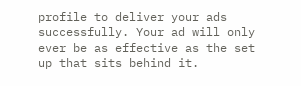profile to deliver your ads successfully. Your ad will only ever be as effective as the set up that sits behind it.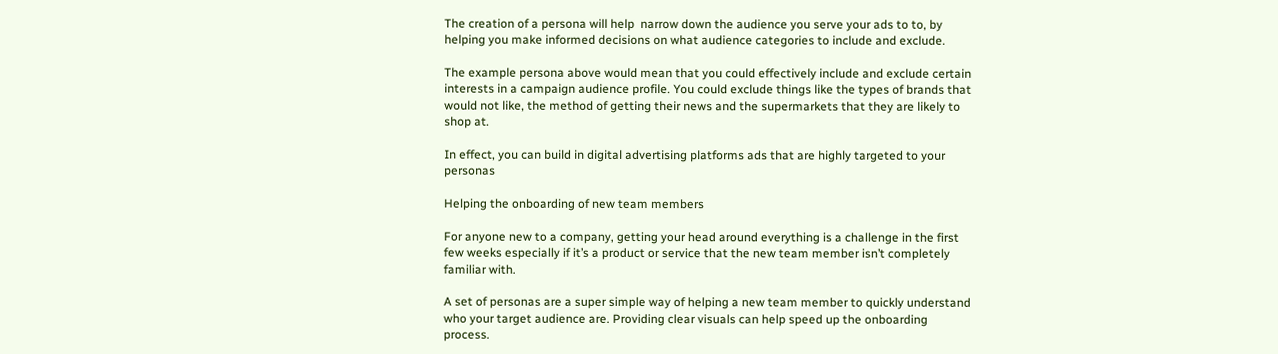The creation of a persona will help  narrow down the audience you serve your ads to to, by helping you make informed decisions on what audience categories to include and exclude.

The example persona above would mean that you could effectively include and exclude certain interests in a campaign audience profile. You could exclude things like the types of brands that would not like, the method of getting their news and the supermarkets that they are likely to shop at.

In effect, you can build in digital advertising platforms ads that are highly targeted to your personas

Helping the onboarding of new team members

For anyone new to a company, getting your head around everything is a challenge in the first few weeks especially if it’s a product or service that the new team member isn’t completely familiar with.

A set of personas are a super simple way of helping a new team member to quickly understand who your target audience are. Providing clear visuals can help speed up the onboarding process.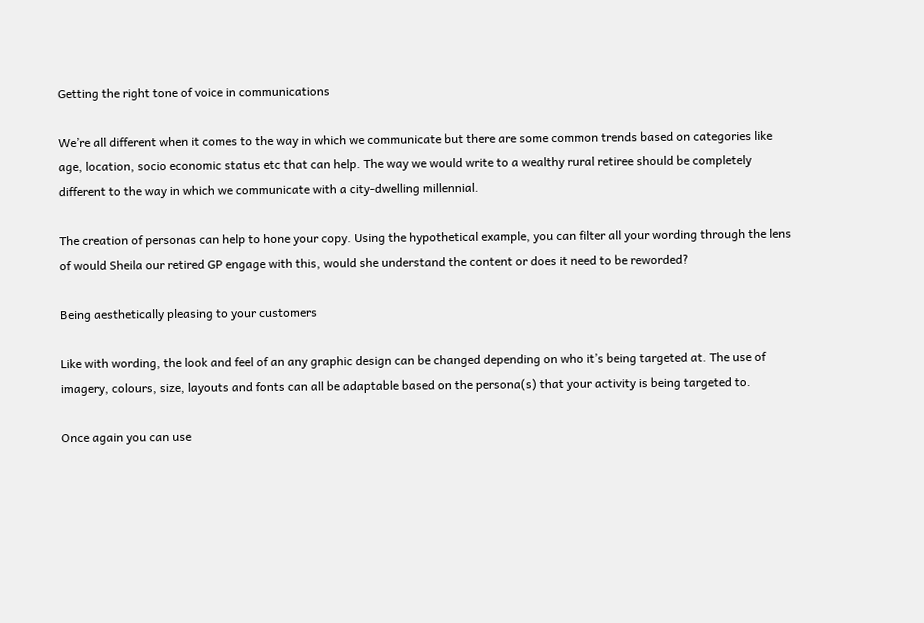Getting the right tone of voice in communications

We’re all different when it comes to the way in which we communicate but there are some common trends based on categories like age, location, socio economic status etc that can help. The way we would write to a wealthy rural retiree should be completely different to the way in which we communicate with a city-dwelling millennial.

The creation of personas can help to hone your copy. Using the hypothetical example, you can filter all your wording through the lens of would Sheila our retired GP engage with this, would she understand the content or does it need to be reworded?

Being aesthetically pleasing to your customers

Like with wording, the look and feel of an any graphic design can be changed depending on who it’s being targeted at. The use of imagery, colours, size, layouts and fonts can all be adaptable based on the persona(s) that your activity is being targeted to.

Once again you can use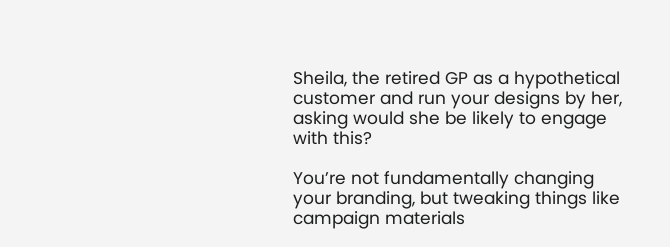Sheila, the retired GP as a hypothetical customer and run your designs by her, asking would she be likely to engage with this?

You’re not fundamentally changing your branding, but tweaking things like campaign materials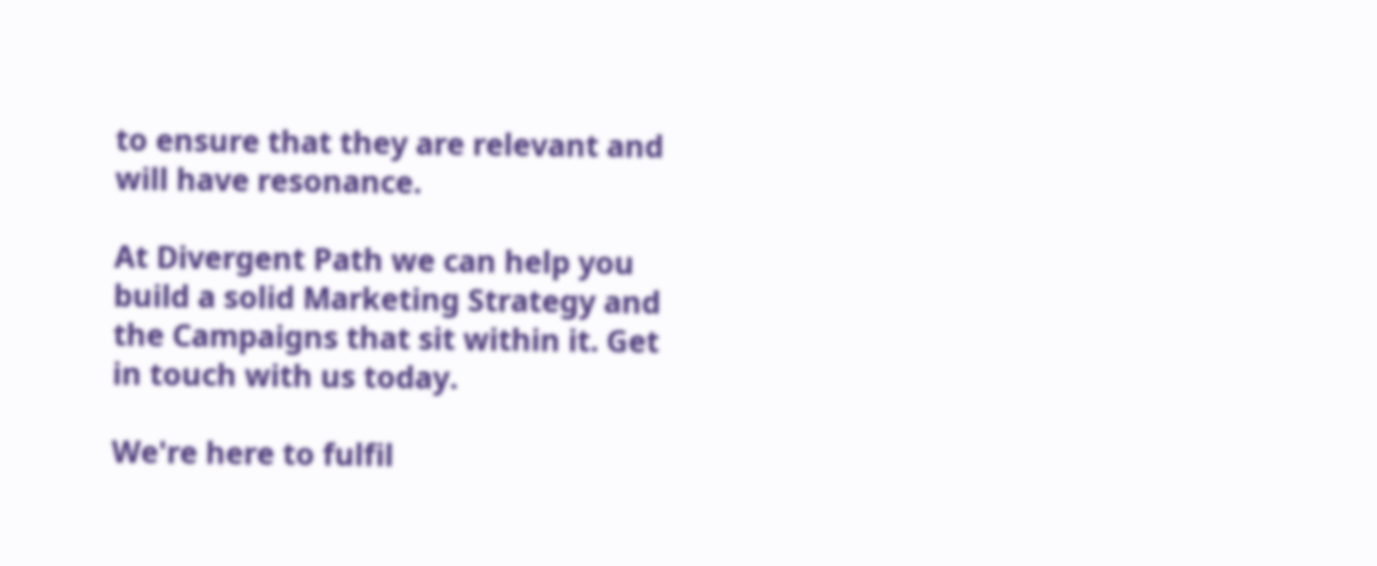to ensure that they are relevant and will have resonance.

At Divergent Path we can help you build a solid Marketing Strategy and the Campaigns that sit within it. Get in touch with us today.

We're here to fulfil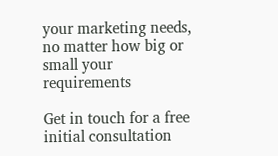your marketing needs, no matter how big or small your requirements

Get in touch for a free initial consultation